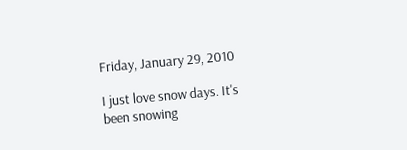Friday, January 29, 2010

I just love snow days. It's been snowing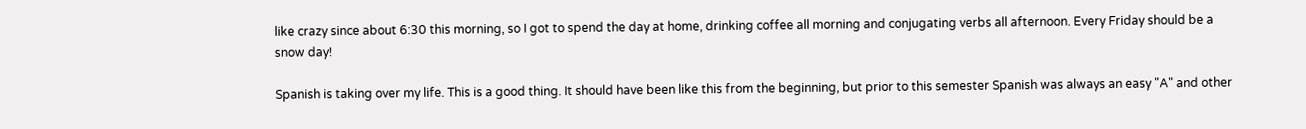like crazy since about 6:30 this morning, so I got to spend the day at home, drinking coffee all morning and conjugating verbs all afternoon. Every Friday should be a snow day!

Spanish is taking over my life. This is a good thing. It should have been like this from the beginning, but prior to this semester Spanish was always an easy "A" and other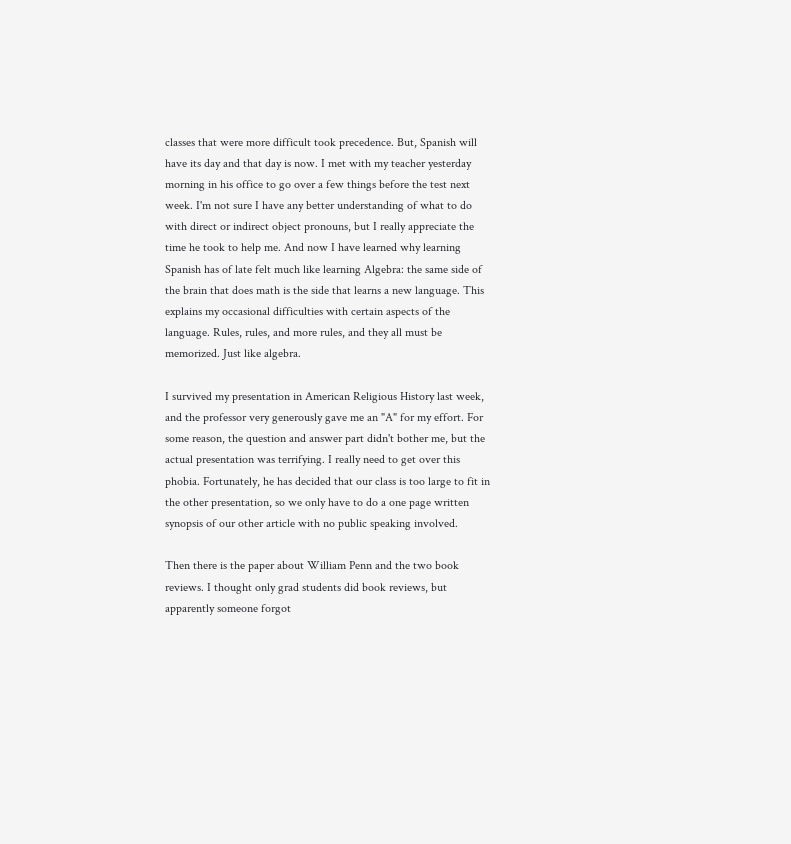classes that were more difficult took precedence. But, Spanish will have its day and that day is now. I met with my teacher yesterday morning in his office to go over a few things before the test next week. I'm not sure I have any better understanding of what to do with direct or indirect object pronouns, but I really appreciate the time he took to help me. And now I have learned why learning Spanish has of late felt much like learning Algebra: the same side of the brain that does math is the side that learns a new language. This explains my occasional difficulties with certain aspects of the language. Rules, rules, and more rules, and they all must be memorized. Just like algebra.

I survived my presentation in American Religious History last week, and the professor very generously gave me an "A" for my effort. For some reason, the question and answer part didn't bother me, but the actual presentation was terrifying. I really need to get over this phobia. Fortunately, he has decided that our class is too large to fit in the other presentation, so we only have to do a one page written synopsis of our other article with no public speaking involved.

Then there is the paper about William Penn and the two book reviews. I thought only grad students did book reviews, but apparently someone forgot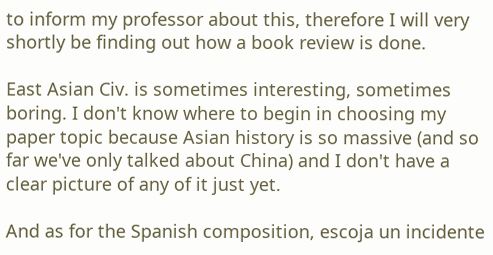to inform my professor about this, therefore I will very shortly be finding out how a book review is done.

East Asian Civ. is sometimes interesting, sometimes boring. I don't know where to begin in choosing my paper topic because Asian history is so massive (and so far we've only talked about China) and I don't have a clear picture of any of it just yet.

And as for the Spanish composition, escoja un incidente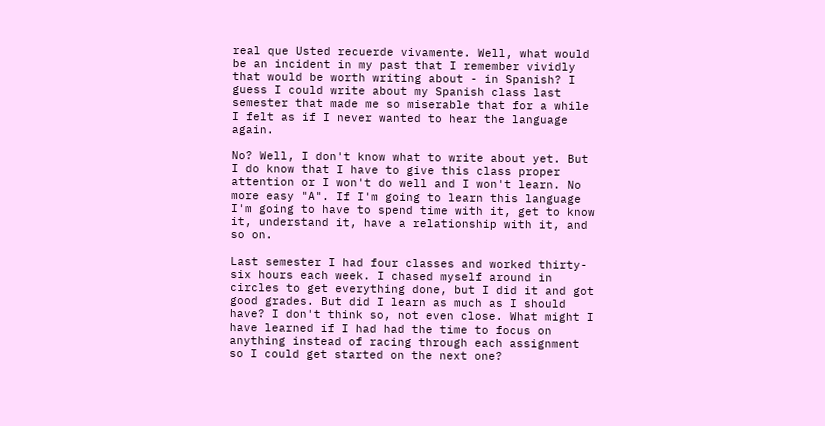real que Usted recuerde vivamente. Well, what would be an incident in my past that I remember vividly that would be worth writing about - in Spanish? I guess I could write about my Spanish class last semester that made me so miserable that for a while I felt as if I never wanted to hear the language again.

No? Well, I don't know what to write about yet. But I do know that I have to give this class proper attention or I won't do well and I won't learn. No more easy "A". If I'm going to learn this language I'm going to have to spend time with it, get to know it, understand it, have a relationship with it, and so on.

Last semester I had four classes and worked thirty-six hours each week. I chased myself around in circles to get everything done, but I did it and got good grades. But did I learn as much as I should have? I don't think so, not even close. What might I have learned if I had had the time to focus on anything instead of racing through each assignment so I could get started on the next one?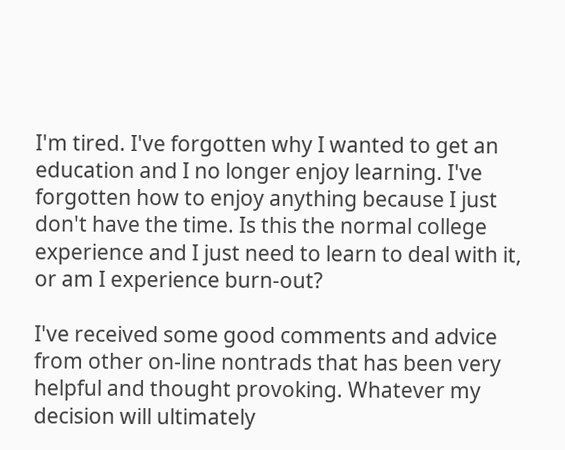I'm tired. I've forgotten why I wanted to get an education and I no longer enjoy learning. I've forgotten how to enjoy anything because I just don't have the time. Is this the normal college experience and I just need to learn to deal with it, or am I experience burn-out?

I've received some good comments and advice from other on-line nontrads that has been very helpful and thought provoking. Whatever my decision will ultimately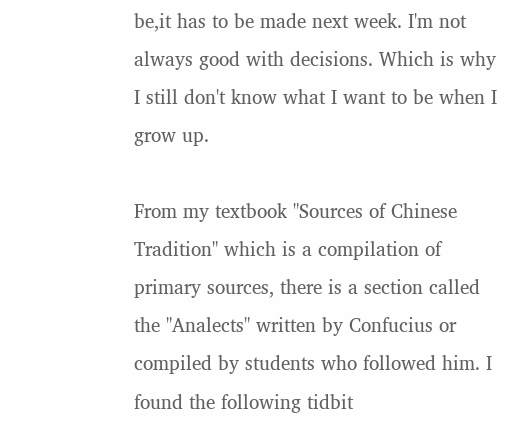be,it has to be made next week. I'm not always good with decisions. Which is why I still don't know what I want to be when I grow up.

From my textbook "Sources of Chinese Tradition" which is a compilation of primary sources, there is a section called the "Analects" written by Confucius or compiled by students who followed him. I found the following tidbit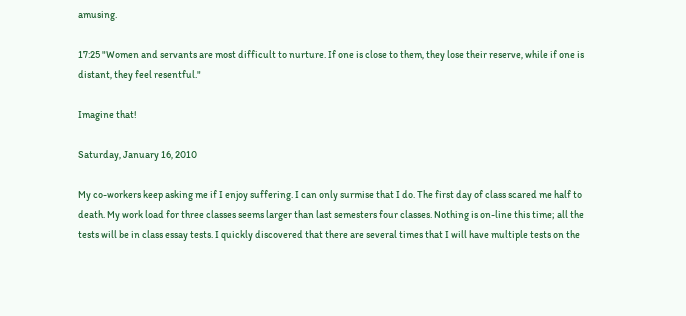amusing.

17:25 "Women and servants are most difficult to nurture. If one is close to them, they lose their reserve, while if one is distant, they feel resentful."

Imagine that!

Saturday, January 16, 2010

My co-workers keep asking me if I enjoy suffering. I can only surmise that I do. The first day of class scared me half to death. My work load for three classes seems larger than last semesters four classes. Nothing is on-line this time; all the tests will be in class essay tests. I quickly discovered that there are several times that I will have multiple tests on the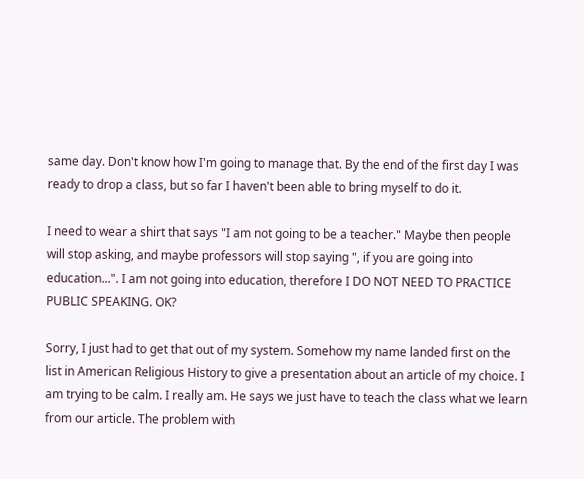same day. Don't know how I'm going to manage that. By the end of the first day I was ready to drop a class, but so far I haven't been able to bring myself to do it.

I need to wear a shirt that says "I am not going to be a teacher." Maybe then people will stop asking, and maybe professors will stop saying ", if you are going into education...". I am not going into education, therefore I DO NOT NEED TO PRACTICE PUBLIC SPEAKING. OK?

Sorry, I just had to get that out of my system. Somehow my name landed first on the list in American Religious History to give a presentation about an article of my choice. I am trying to be calm. I really am. He says we just have to teach the class what we learn from our article. The problem with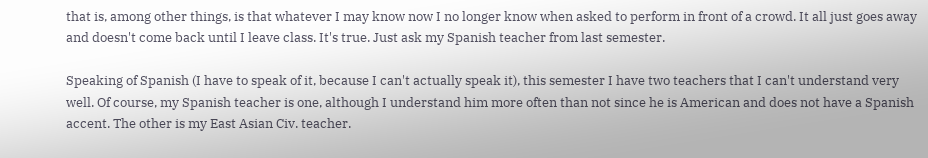that is, among other things, is that whatever I may know now I no longer know when asked to perform in front of a crowd. It all just goes away and doesn't come back until I leave class. It's true. Just ask my Spanish teacher from last semester.

Speaking of Spanish (I have to speak of it, because I can't actually speak it), this semester I have two teachers that I can't understand very well. Of course, my Spanish teacher is one, although I understand him more often than not since he is American and does not have a Spanish accent. The other is my East Asian Civ. teacher.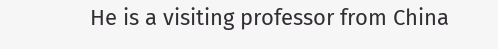He is a visiting professor from China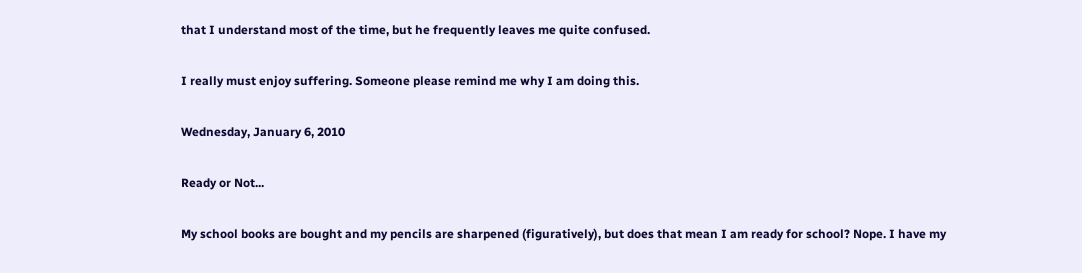that I understand most of the time, but he frequently leaves me quite confused.

I really must enjoy suffering. Someone please remind me why I am doing this.

Wednesday, January 6, 2010

Ready or Not...

My school books are bought and my pencils are sharpened (figuratively), but does that mean I am ready for school? Nope. I have my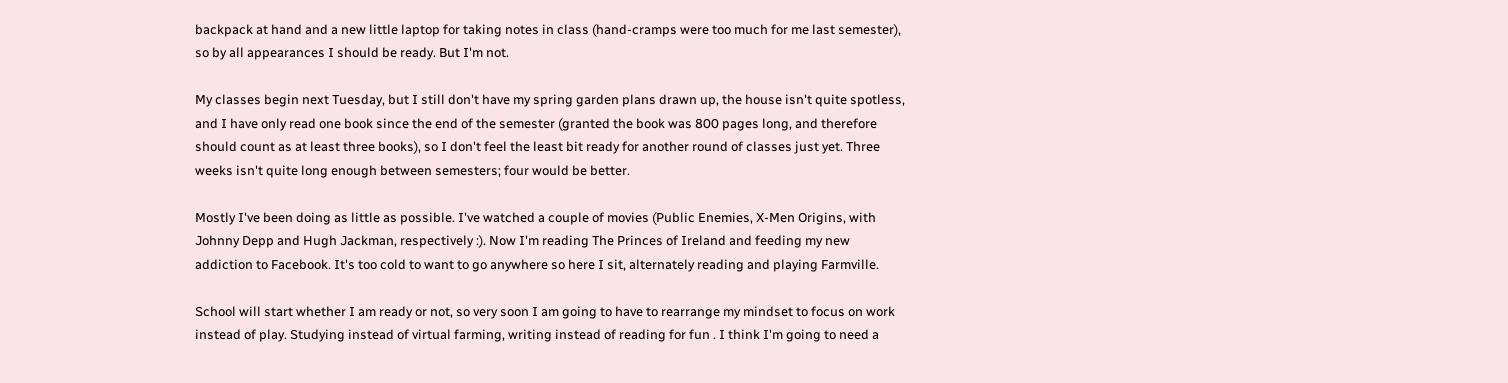backpack at hand and a new little laptop for taking notes in class (hand-cramps were too much for me last semester), so by all appearances I should be ready. But I'm not.

My classes begin next Tuesday, but I still don't have my spring garden plans drawn up, the house isn't quite spotless, and I have only read one book since the end of the semester (granted the book was 800 pages long, and therefore should count as at least three books), so I don't feel the least bit ready for another round of classes just yet. Three weeks isn't quite long enough between semesters; four would be better.

Mostly I've been doing as little as possible. I've watched a couple of movies (Public Enemies, X-Men Origins, with Johnny Depp and Hugh Jackman, respectively :). Now I'm reading The Princes of Ireland and feeding my new addiction to Facebook. It's too cold to want to go anywhere so here I sit, alternately reading and playing Farmville.

School will start whether I am ready or not, so very soon I am going to have to rearrange my mindset to focus on work instead of play. Studying instead of virtual farming, writing instead of reading for fun . I think I'm going to need a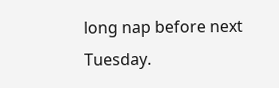long nap before next Tuesday.